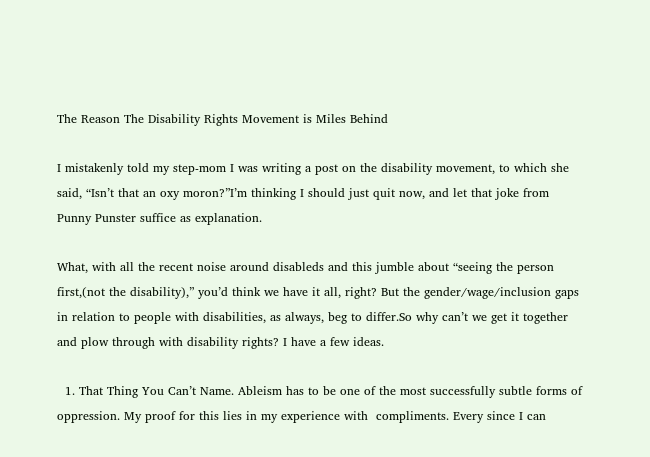The Reason The Disability Rights Movement is Miles Behind

I mistakenly told my step-mom I was writing a post on the disability movement, to which she said, “Isn’t that an oxy moron?”I’m thinking I should just quit now, and let that joke from Punny Punster suffice as explanation.

What, with all the recent noise around disableds and this jumble about “seeing the person first,(not the disability),” you’d think we have it all, right? But the gender/wage/inclusion gaps in relation to people with disabilities, as always, beg to differ.So why can’t we get it together and plow through with disability rights? I have a few ideas.

  1. That Thing You Can’t Name. Ableism has to be one of the most successfully subtle forms of oppression. My proof for this lies in my experience with  compliments. Every since I can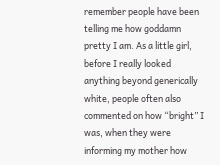remember people have been telling me how goddamn pretty I am. As a little girl, before I really looked anything beyond generically white, people often also commented on how “bright” I was, when they were informing my mother how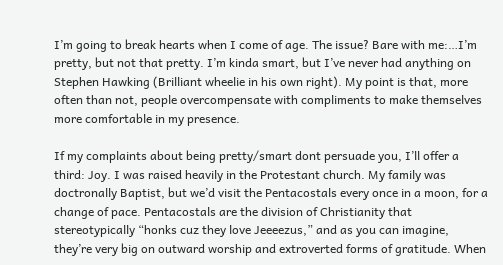I’m going to break hearts when I come of age. The issue? Bare with me:…I’m pretty, but not that pretty. I’m kinda smart, but I’ve never had anything on Stephen Hawking (Brilliant wheelie in his own right). My point is that, more often than not, people overcompensate with compliments to make themselves more comfortable in my presence.

If my complaints about being pretty/smart dont persuade you, I’ll offer a third: Joy. I was raised heavily in the Protestant church. My family was doctronally Baptist, but we’d visit the Pentacostals every once in a moon, for a change of pace. Pentacostals are the division of Christianity that stereotypically “honks cuz they love Jeeeezus,” and as you can imagine, they’re very big on outward worship and extroverted forms of gratitude. When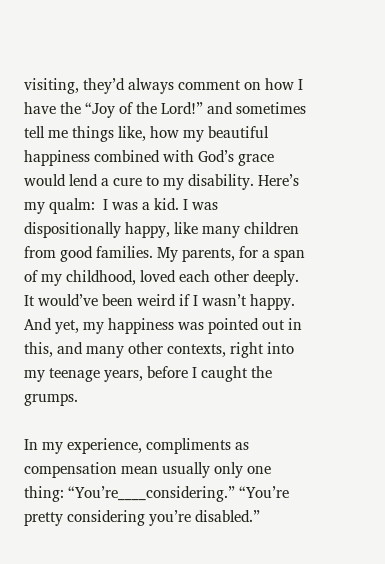visiting, they’d always comment on how I have the “Joy of the Lord!” and sometimes tell me things like, how my beautiful happiness combined with God’s grace  would lend a cure to my disability. Here’s my qualm:  I was a kid. I was dispositionally happy, like many children from good families. My parents, for a span of my childhood, loved each other deeply. It would’ve been weird if I wasn’t happy. And yet, my happiness was pointed out in this, and many other contexts, right into my teenage years, before I caught the grumps.

In my experience, compliments as compensation mean usually only one thing: “You’re____considering.” “You’re pretty considering you’re disabled.”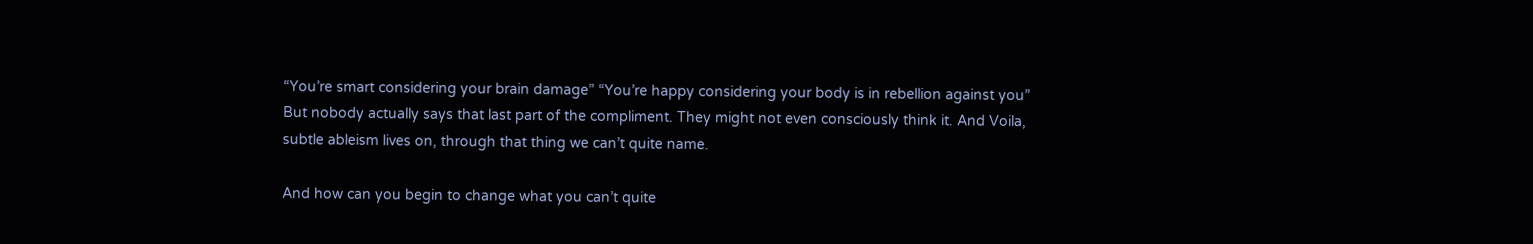“You’re smart considering your brain damage” “You’re happy considering your body is in rebellion against you” But nobody actually says that last part of the compliment. They might not even consciously think it. And Voila, subtle ableism lives on, through that thing we can’t quite name.

And how can you begin to change what you can’t quite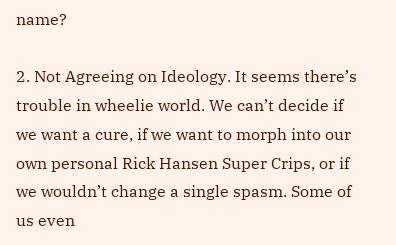name?

2. Not Agreeing on Ideology. It seems there’s trouble in wheelie world. We can’t decide if we want a cure, if we want to morph into our own personal Rick Hansen Super Crips, or if we wouldn’t change a single spasm. Some of us even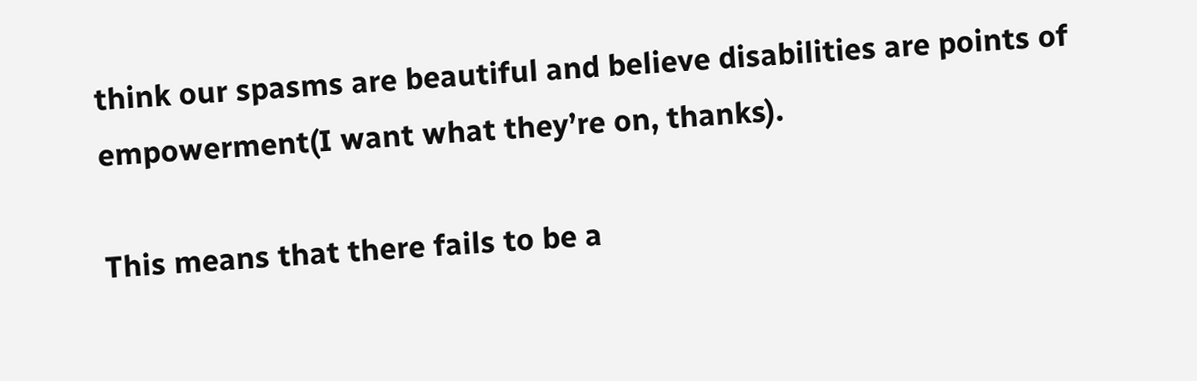think our spasms are beautiful and believe disabilities are points of empowerment(I want what they’re on, thanks).

This means that there fails to be a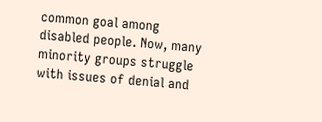common goal among disabled people. Now, many minority groups struggle with issues of denial and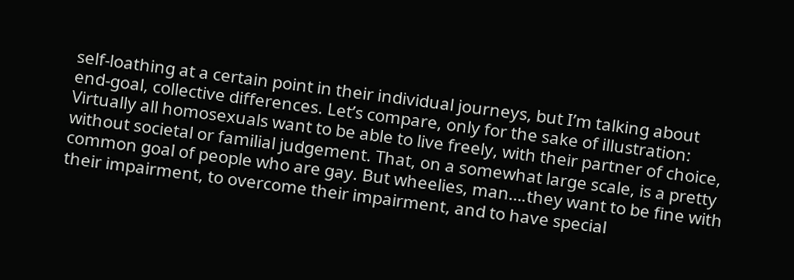self-loathing at a certain point in their individual journeys, but I’m talking about end-goal, collective differences. Let’s compare, only for the sake of illustration: Virtually all homosexuals want to be able to live freely, with their partner of choice, without societal or familial judgement. That, on a somewhat large scale, is a pretty common goal of people who are gay. But wheelies, man….they want to be fine with their impairment, to overcome their impairment, and to have special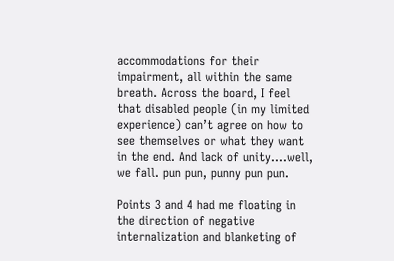accommodations for their impairment, all within the same breath. Across the board, I feel that disabled people (in my limited experience) can’t agree on how to see themselves or what they want in the end. And lack of unity….well, we fall. pun pun, punny pun pun.

Points 3 and 4 had me floating in the direction of negative internalization and blanketing of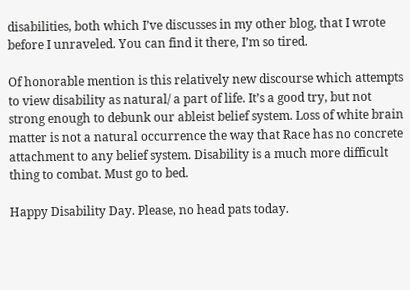disabilities, both which I’ve discusses in my other blog, that I wrote before I unraveled. You can find it there, I’m so tired.

Of honorable mention is this relatively new discourse which attempts to view disability as natural/ a part of life. It’s a good try, but not strong enough to debunk our ableist belief system. Loss of white brain matter is not a natural occurrence the way that Race has no concrete attachment to any belief system. Disability is a much more difficult thing to combat. Must go to bed.

Happy Disability Day. Please, no head pats today.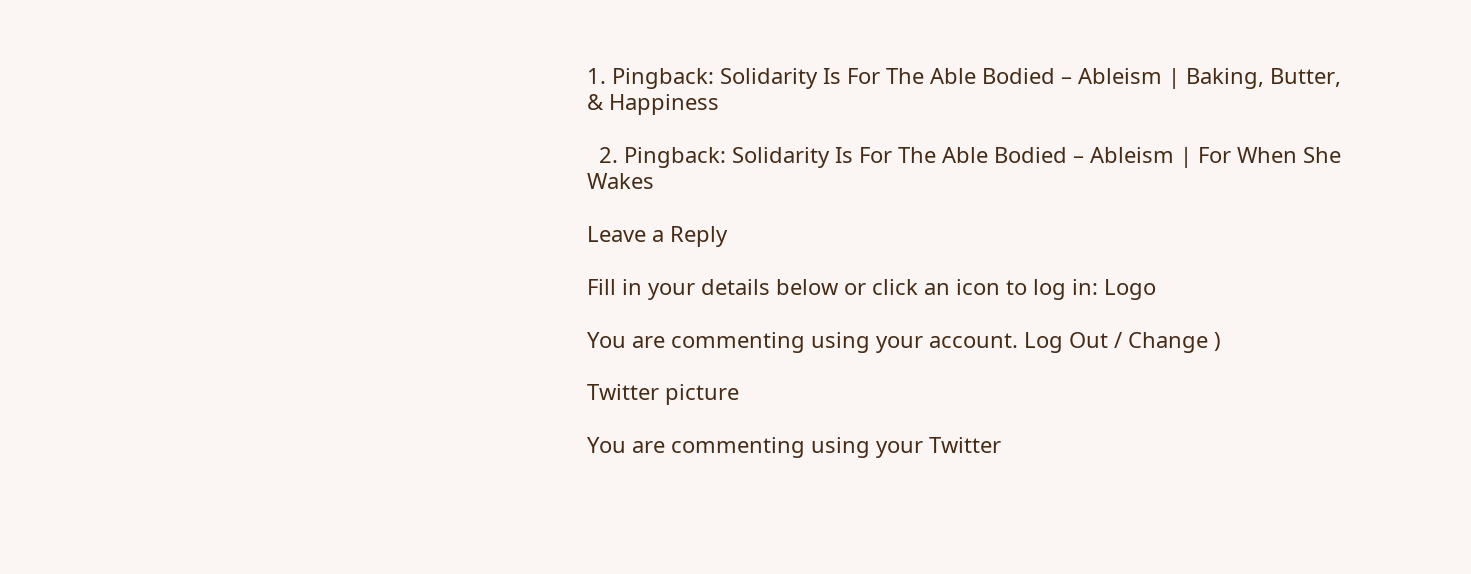1. Pingback: Solidarity Is For The Able Bodied – Ableism | Baking, Butter, & Happiness

  2. Pingback: Solidarity Is For The Able Bodied – Ableism | For When She Wakes

Leave a Reply

Fill in your details below or click an icon to log in: Logo

You are commenting using your account. Log Out / Change )

Twitter picture

You are commenting using your Twitter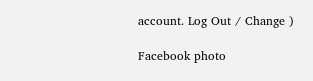account. Log Out / Change )

Facebook photo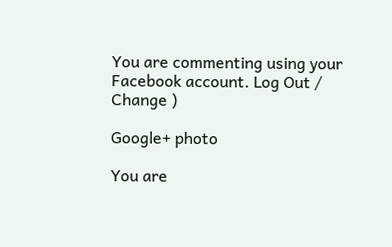You are commenting using your Facebook account. Log Out / Change )

Google+ photo

You are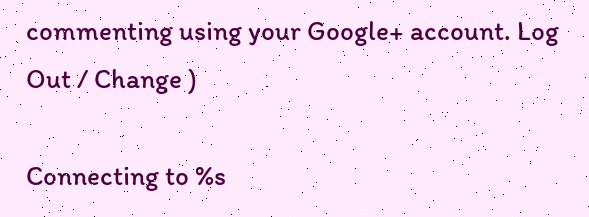commenting using your Google+ account. Log Out / Change )

Connecting to %s